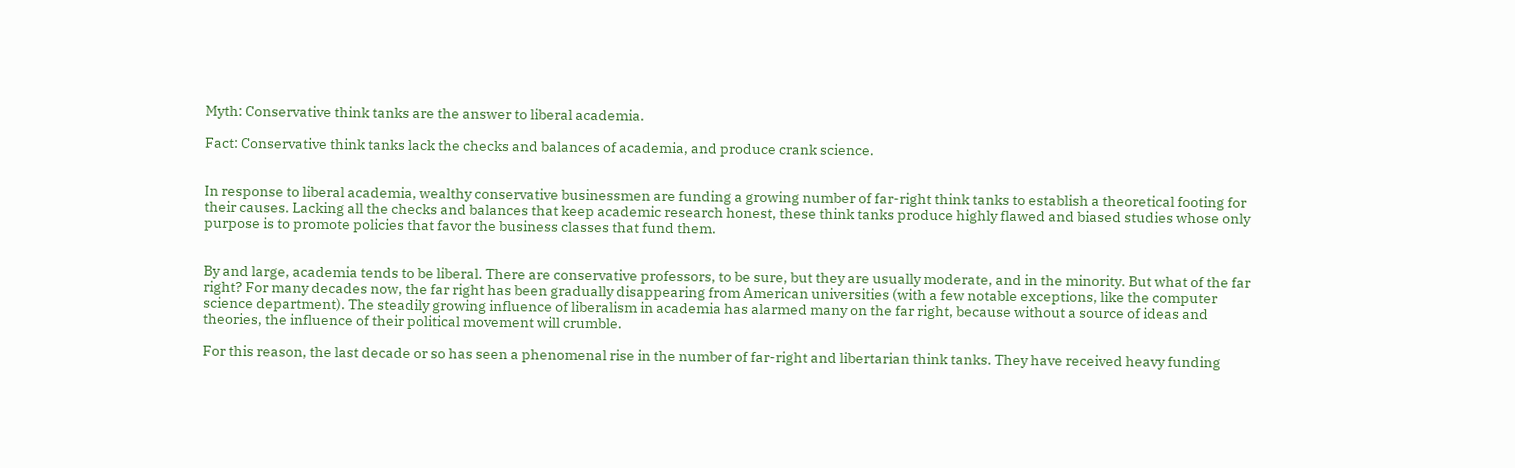Myth: Conservative think tanks are the answer to liberal academia.

Fact: Conservative think tanks lack the checks and balances of academia, and produce crank science.


In response to liberal academia, wealthy conservative businessmen are funding a growing number of far-right think tanks to establish a theoretical footing for their causes. Lacking all the checks and balances that keep academic research honest, these think tanks produce highly flawed and biased studies whose only purpose is to promote policies that favor the business classes that fund them.


By and large, academia tends to be liberal. There are conservative professors, to be sure, but they are usually moderate, and in the minority. But what of the far right? For many decades now, the far right has been gradually disappearing from American universities (with a few notable exceptions, like the computer science department). The steadily growing influence of liberalism in academia has alarmed many on the far right, because without a source of ideas and theories, the influence of their political movement will crumble.

For this reason, the last decade or so has seen a phenomenal rise in the number of far-right and libertarian think tanks. They have received heavy funding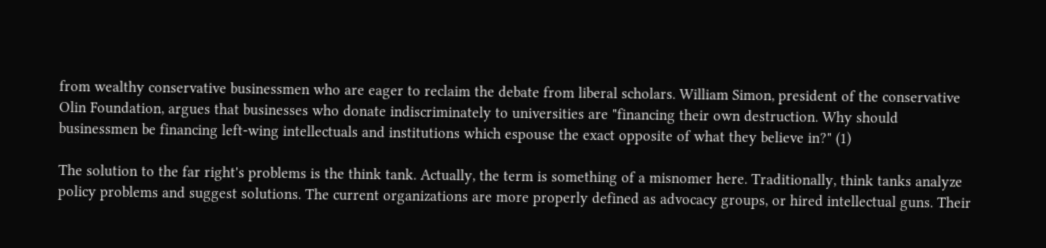from wealthy conservative businessmen who are eager to reclaim the debate from liberal scholars. William Simon, president of the conservative Olin Foundation, argues that businesses who donate indiscriminately to universities are "financing their own destruction. Why should businessmen be financing left-wing intellectuals and institutions which espouse the exact opposite of what they believe in?" (1)

The solution to the far right's problems is the think tank. Actually, the term is something of a misnomer here. Traditionally, think tanks analyze policy problems and suggest solutions. The current organizations are more properly defined as advocacy groups, or hired intellectual guns. Their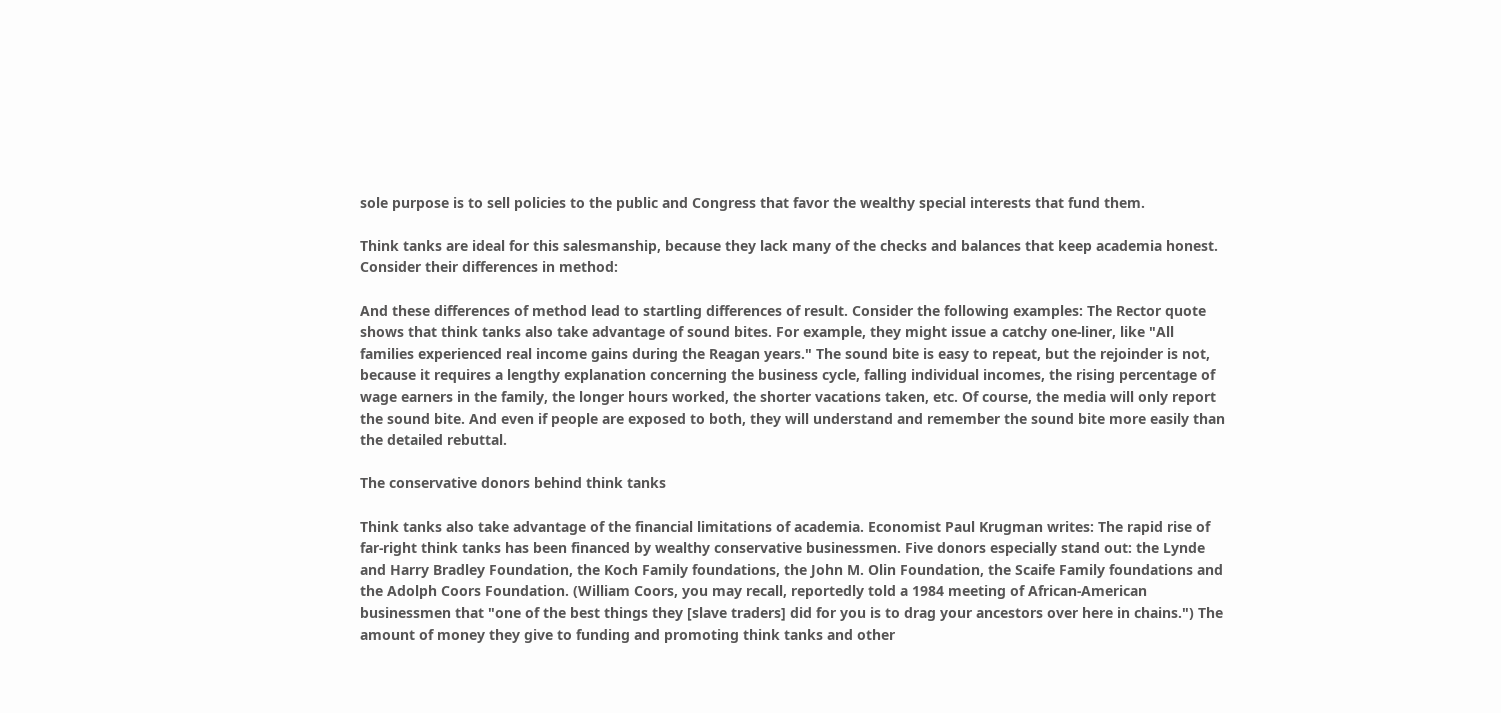sole purpose is to sell policies to the public and Congress that favor the wealthy special interests that fund them.

Think tanks are ideal for this salesmanship, because they lack many of the checks and balances that keep academia honest. Consider their differences in method:

And these differences of method lead to startling differences of result. Consider the following examples: The Rector quote shows that think tanks also take advantage of sound bites. For example, they might issue a catchy one-liner, like "All families experienced real income gains during the Reagan years." The sound bite is easy to repeat, but the rejoinder is not, because it requires a lengthy explanation concerning the business cycle, falling individual incomes, the rising percentage of wage earners in the family, the longer hours worked, the shorter vacations taken, etc. Of course, the media will only report the sound bite. And even if people are exposed to both, they will understand and remember the sound bite more easily than the detailed rebuttal.

The conservative donors behind think tanks

Think tanks also take advantage of the financial limitations of academia. Economist Paul Krugman writes: The rapid rise of far-right think tanks has been financed by wealthy conservative businessmen. Five donors especially stand out: the Lynde and Harry Bradley Foundation, the Koch Family foundations, the John M. Olin Foundation, the Scaife Family foundations and the Adolph Coors Foundation. (William Coors, you may recall, reportedly told a 1984 meeting of African-American businessmen that "one of the best things they [slave traders] did for you is to drag your ancestors over here in chains.") The amount of money they give to funding and promoting think tanks and other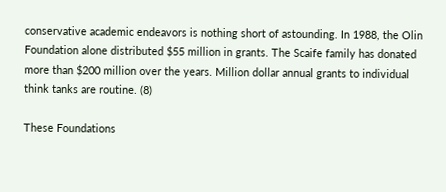conservative academic endeavors is nothing short of astounding. In 1988, the Olin Foundation alone distributed $55 million in grants. The Scaife family has donated more than $200 million over the years. Million dollar annual grants to individual think tanks are routine. (8)

These Foundations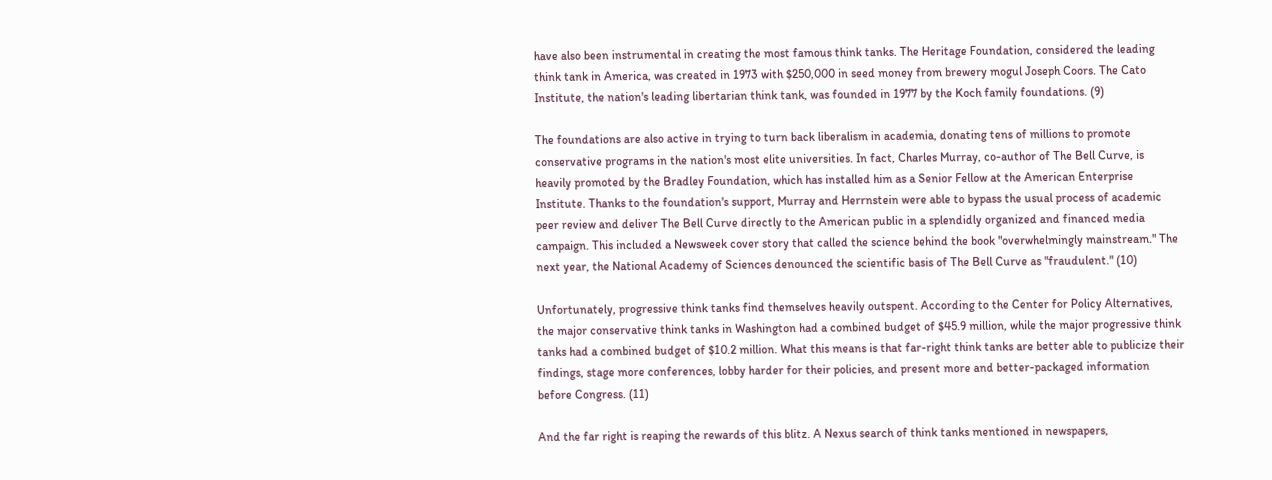have also been instrumental in creating the most famous think tanks. The Heritage Foundation, considered the leading think tank in America, was created in 1973 with $250,000 in seed money from brewery mogul Joseph Coors. The Cato Institute, the nation's leading libertarian think tank, was founded in 1977 by the Koch family foundations. (9)

The foundations are also active in trying to turn back liberalism in academia, donating tens of millions to promote conservative programs in the nation's most elite universities. In fact, Charles Murray, co-author of The Bell Curve, is heavily promoted by the Bradley Foundation, which has installed him as a Senior Fellow at the American Enterprise Institute. Thanks to the foundation's support, Murray and Herrnstein were able to bypass the usual process of academic peer review and deliver The Bell Curve directly to the American public in a splendidly organized and financed media campaign. This included a Newsweek cover story that called the science behind the book "overwhelmingly mainstream." The next year, the National Academy of Sciences denounced the scientific basis of The Bell Curve as "fraudulent." (10)

Unfortunately, progressive think tanks find themselves heavily outspent. According to the Center for Policy Alternatives, the major conservative think tanks in Washington had a combined budget of $45.9 million, while the major progressive think tanks had a combined budget of $10.2 million. What this means is that far-right think tanks are better able to publicize their findings, stage more conferences, lobby harder for their policies, and present more and better-packaged information before Congress. (11)

And the far right is reaping the rewards of this blitz. A Nexus search of think tanks mentioned in newspapers,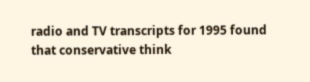radio and TV transcripts for 1995 found that conservative think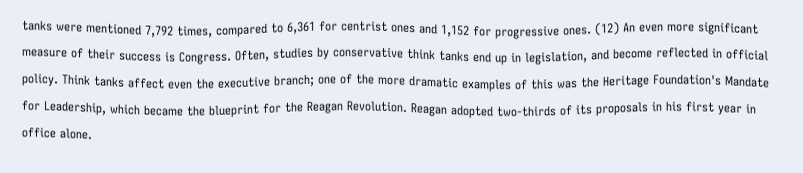tanks were mentioned 7,792 times, compared to 6,361 for centrist ones and 1,152 for progressive ones. (12) An even more significant measure of their success is Congress. Often, studies by conservative think tanks end up in legislation, and become reflected in official policy. Think tanks affect even the executive branch; one of the more dramatic examples of this was the Heritage Foundation's Mandate for Leadership, which became the blueprint for the Reagan Revolution. Reagan adopted two-thirds of its proposals in his first year in office alone.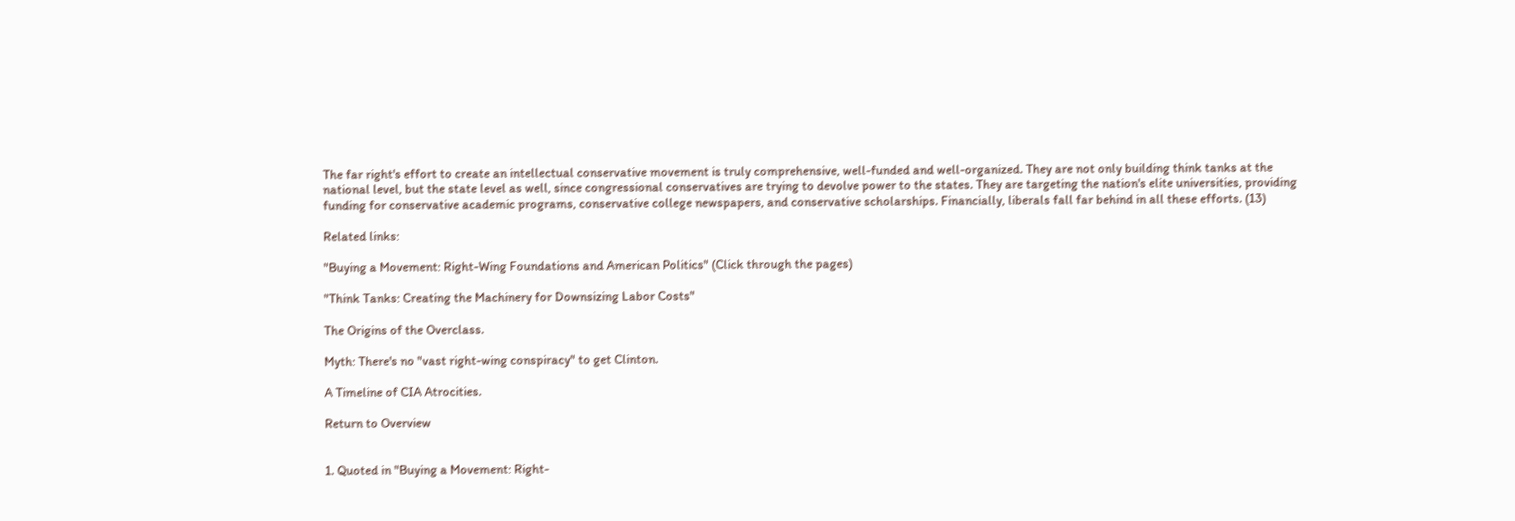The far right's effort to create an intellectual conservative movement is truly comprehensive, well-funded and well-organized. They are not only building think tanks at the national level, but the state level as well, since congressional conservatives are trying to devolve power to the states. They are targeting the nation's elite universities, providing funding for conservative academic programs, conservative college newspapers, and conservative scholarships. Financially, liberals fall far behind in all these efforts. (13)

Related links:

"Buying a Movement: Right-Wing Foundations and American Politics" (Click through the pages)

"Think Tanks: Creating the Machinery for Downsizing Labor Costs"

The Origins of the Overclass.

Myth: There's no "vast right-wing conspiracy" to get Clinton.

A Timeline of CIA Atrocities.

Return to Overview


1. Quoted in "Buying a Movement: Right-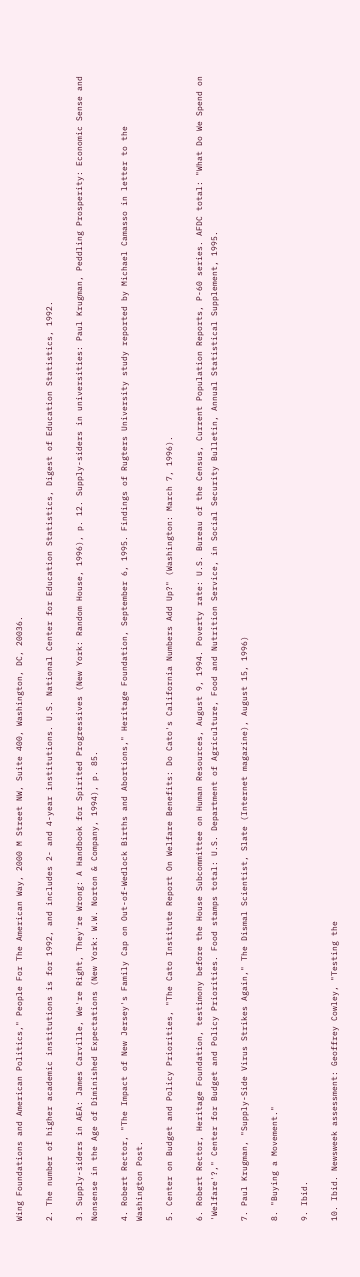Wing Foundations and American Politics," People For The American Way, 2000 M Street NW, Suite 400, Washington, DC, 20036.

2. The number of higher academic institutions is for 1992, and includes 2- and 4-year institutions. U.S. National Center for Education Statistics, Digest of Education Statistics, 1992.

3. Supply-siders in AEA: James Carville, We're Right, They're Wrong: A Handbook for Spirited Progressives (New York: Random House, 1996), p. 12. Supply-siders in universities: Paul Krugman, Peddling Prosperity: Economic Sense and Nonsense in the Age of Diminished Expectations (New York: W.W. Norton & Company, 1994), p. 85.

4. Robert Rector, "The Impact of New Jersey's Family Cap on Out-of-Wedlock Births and Abortions," Heritage Foundation, September 6, 1995. Findings of Rugters University study reported by Michael Camasso in letter to the Washington Post.

5. Center on Budget and Policy Priorities, "The Cato Institute Report On Welfare Benefits: Do Cato's California Numbers Add Up?" (Washington: March 7, 1996).

6. Robert Rector, Heritage Foundation, testimony before the House Subcommittee on Human Resources, August 9, 1994. Poverty rate: U.S. Bureau of the Census, Current Population Reports, P-60 series. AFDC total: "What Do We Spend on 'Welfare'?," Center for Budget and Policy Priorities. Food stamps total: U.S. Department of Agriculture, Food and Nutrition Service, in Social Security Bulletin, Annual Statistical Supplement, 1995.

7. Paul Krugman, "Supply-Side Virus Strikes Again," The Dismal Scientist, Slate (Internet magazine), August 15, 1996)

8. "Buying a Movement."

9. Ibid.

10. Ibid. Newsweek assessment: Geoffrey Cowley, "Testing the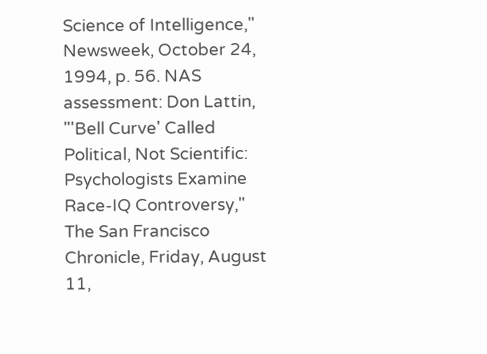Science of Intelligence," Newsweek, October 24, 1994, p. 56. NAS assessment: Don Lattin, "'Bell Curve' Called Political, Not Scientific: Psychologists Examine Race-IQ Controversy," The San Francisco Chronicle, Friday, August 11,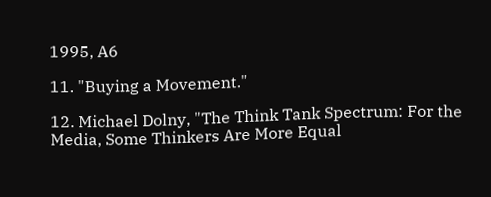1995, A6

11. "Buying a Movement."

12. Michael Dolny, "The Think Tank Spectrum: For the Media, Some Thinkers Are More Equal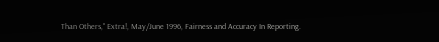Than Others," Extra!, May/June 1996, Fairness and Accuracy In Reporting.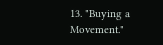13. "Buying a Movement."